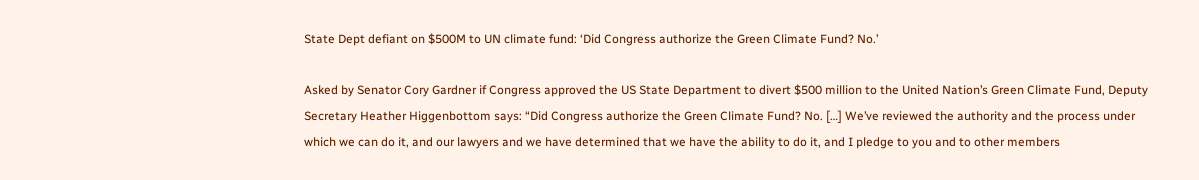State Dept defiant on $500M to UN climate fund: ‘Did Congress authorize the Green Climate Fund? No.’

Asked by Senator Cory Gardner if Congress approved the US State Department to divert $500 million to the United Nation’s Green Climate Fund, Deputy Secretary Heather Higgenbottom says: “Did Congress authorize the Green Climate Fund? No. […] We’ve reviewed the authority and the process under which we can do it, and our lawyers and we have determined that we have the ability to do it, and I pledge to you and to other members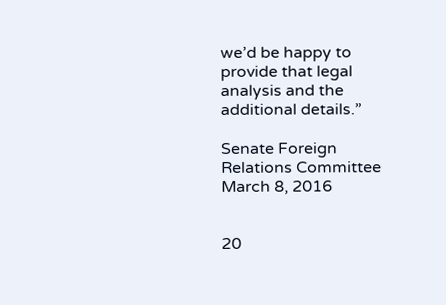we’d be happy to provide that legal analysis and the additional details.”

Senate Foreign Relations Committee
March 8, 2016


20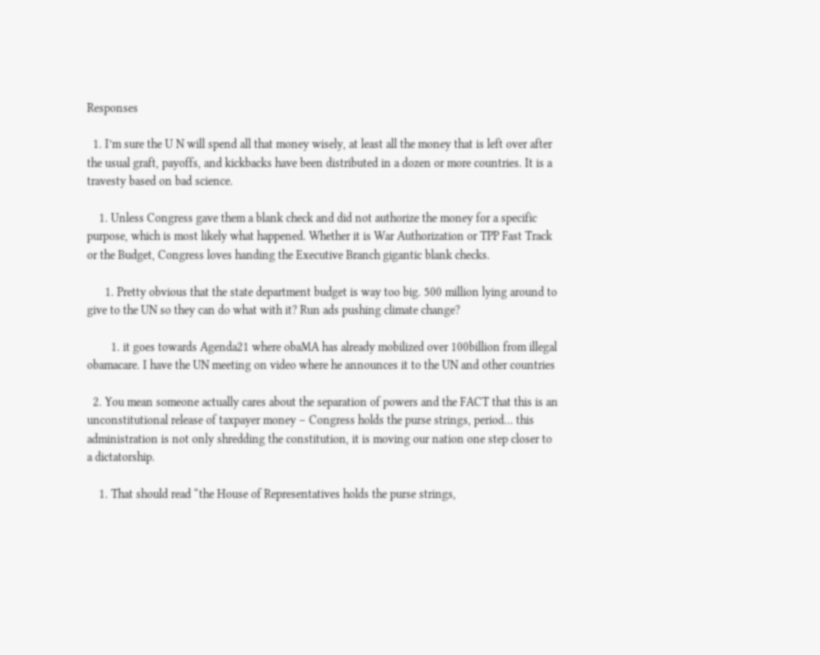Responses

  1. I’m sure the U N will spend all that money wisely, at least all the money that is left over after the usual graft, payoffs, and kickbacks have been distributed in a dozen or more countries. It is a travesty based on bad science.

    1. Unless Congress gave them a blank check and did not authorize the money for a specific purpose, which is most likely what happened. Whether it is War Authorization or TPP Fast Track or the Budget, Congress loves handing the Executive Branch gigantic blank checks.

      1. Pretty obvious that the state department budget is way too big. 500 million lying around to give to the UN so they can do what with it? Run ads pushing climate change?

        1. it goes towards Agenda21 where obaMA has already mobilized over 100billion from illegal obamacare. I have the UN meeting on video where he announces it to the UN and other countries

  2. You mean someone actually cares about the separation of powers and the FACT that this is an unconstitutional release of taxpayer money – Congress holds the purse strings, period… this administration is not only shredding the constitution, it is moving our nation one step closer to a dictatorship.

    1. That should read “the House of Representatives holds the purse strings,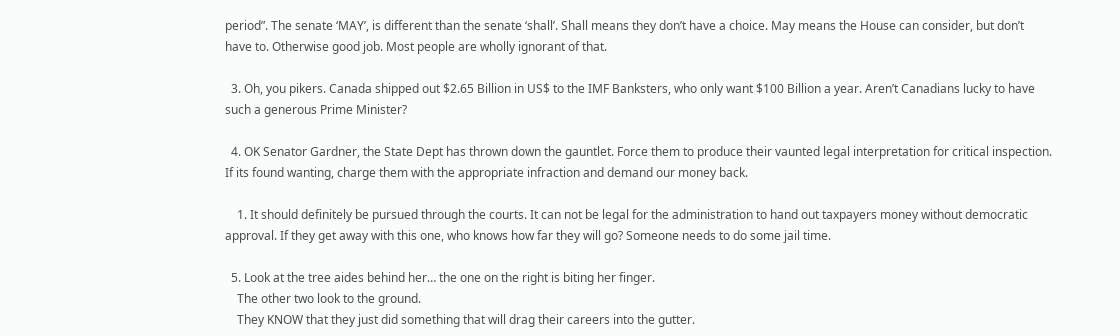period”. The senate ‘MAY’, is different than the senate ‘shall’. Shall means they don’t have a choice. May means the House can consider, but don’t have to. Otherwise good job. Most people are wholly ignorant of that.

  3. Oh, you pikers. Canada shipped out $2.65 Billion in US$ to the IMF Banksters, who only want $100 Billion a year. Aren’t Canadians lucky to have such a generous Prime Minister?

  4. OK Senator Gardner, the State Dept has thrown down the gauntlet. Force them to produce their vaunted legal interpretation for critical inspection. If its found wanting, charge them with the appropriate infraction and demand our money back.

    1. It should definitely be pursued through the courts. It can not be legal for the administration to hand out taxpayers money without democratic approval. If they get away with this one, who knows how far they will go? Someone needs to do some jail time.

  5. Look at the tree aides behind her… the one on the right is biting her finger.
    The other two look to the ground.
    They KNOW that they just did something that will drag their careers into the gutter.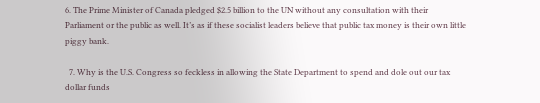6. The Prime Minister of Canada pledged $2.5 billion to the UN without any consultation with their Parliament or the public as well. It’s as if these socialist leaders believe that public tax money is their own little piggy bank.

  7. Why is the U.S. Congress so feckless in allowing the State Department to spend and dole out our tax dollar funds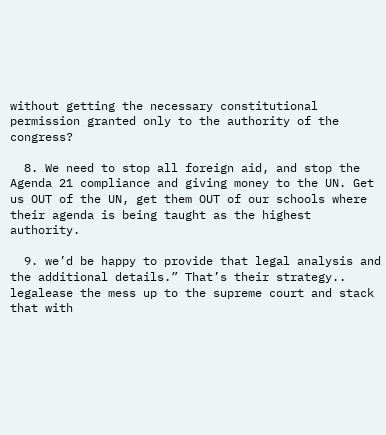without getting the necessary constitutional permission granted only to the authority of the congress?

  8. We need to stop all foreign aid, and stop the Agenda 21 compliance and giving money to the UN. Get us OUT of the UN, get them OUT of our schools where their agenda is being taught as the highest authority.

  9. we’d be happy to provide that legal analysis and the additional details.” That’s their strategy.. legalease the mess up to the supreme court and stack that with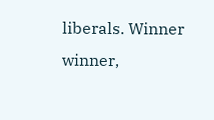liberals. Winner winner,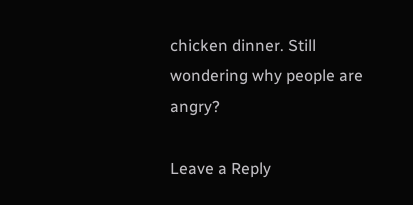chicken dinner. Still wondering why people are angry?

Leave a Reply